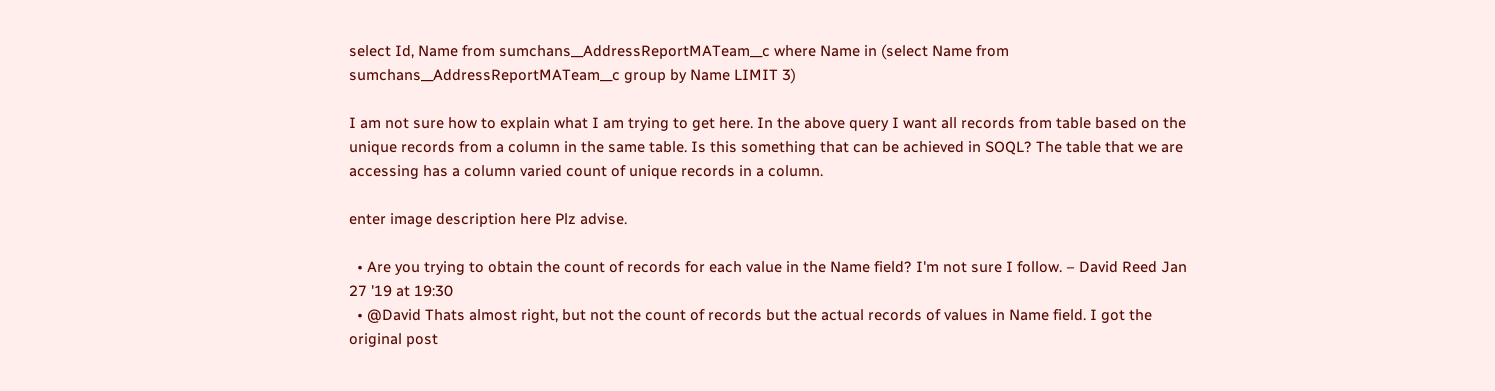select Id, Name from sumchans__AddressReportMATeam__c where Name in (select Name from sumchans__AddressReportMATeam__c group by Name LIMIT 3)

I am not sure how to explain what I am trying to get here. In the above query I want all records from table based on the unique records from a column in the same table. Is this something that can be achieved in SOQL? The table that we are accessing has a column varied count of unique records in a column.

enter image description here Plz advise.

  • Are you trying to obtain the count of records for each value in the Name field? I'm not sure I follow. – David Reed Jan 27 '19 at 19:30
  • @David Thats almost right, but not the count of records but the actual records of values in Name field. I got the original post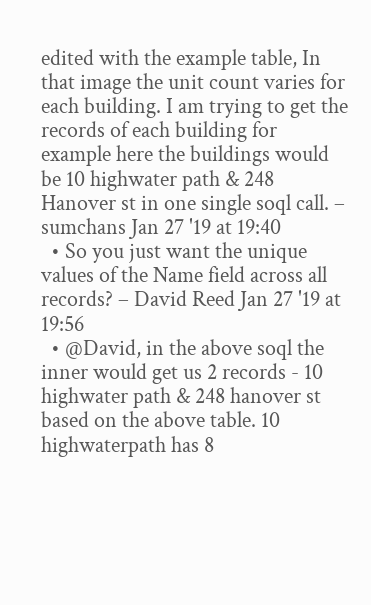edited with the example table, In that image the unit count varies for each building. I am trying to get the records of each building for example here the buildings would be 10 highwater path & 248 Hanover st in one single soql call. – sumchans Jan 27 '19 at 19:40
  • So you just want the unique values of the Name field across all records? – David Reed Jan 27 '19 at 19:56
  • @David, in the above soql the inner would get us 2 records - 10 highwater path & 248 hanover st based on the above table. 10 highwaterpath has 8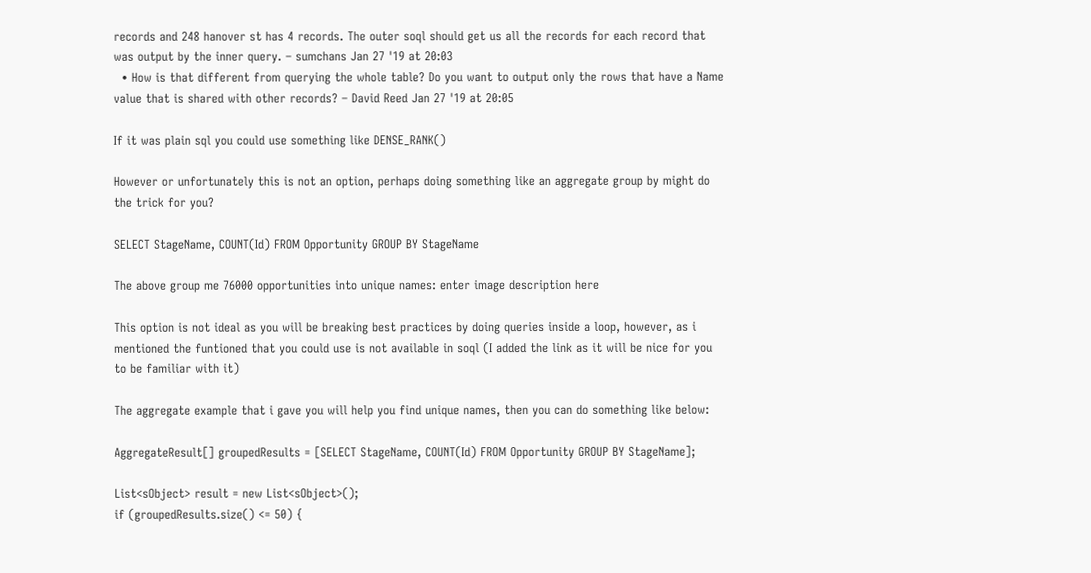records and 248 hanover st has 4 records. The outer soql should get us all the records for each record that was output by the inner query. – sumchans Jan 27 '19 at 20:03
  • How is that different from querying the whole table? Do you want to output only the rows that have a Name value that is shared with other records? – David Reed Jan 27 '19 at 20:05

If it was plain sql you could use something like DENSE_RANK()

However or unfortunately this is not an option, perhaps doing something like an aggregate group by might do the trick for you?

SELECT StageName, COUNT(Id) FROM Opportunity GROUP BY StageName

The above group me 76000 opportunities into unique names: enter image description here

This option is not ideal as you will be breaking best practices by doing queries inside a loop, however, as i mentioned the funtioned that you could use is not available in soql (I added the link as it will be nice for you to be familiar with it)

The aggregate example that i gave you will help you find unique names, then you can do something like below:

AggregateResult[] groupedResults = [SELECT StageName, COUNT(Id) FROM Opportunity GROUP BY StageName];

List<sObject> result = new List<sObject>();
if (groupedResults.size() <= 50) {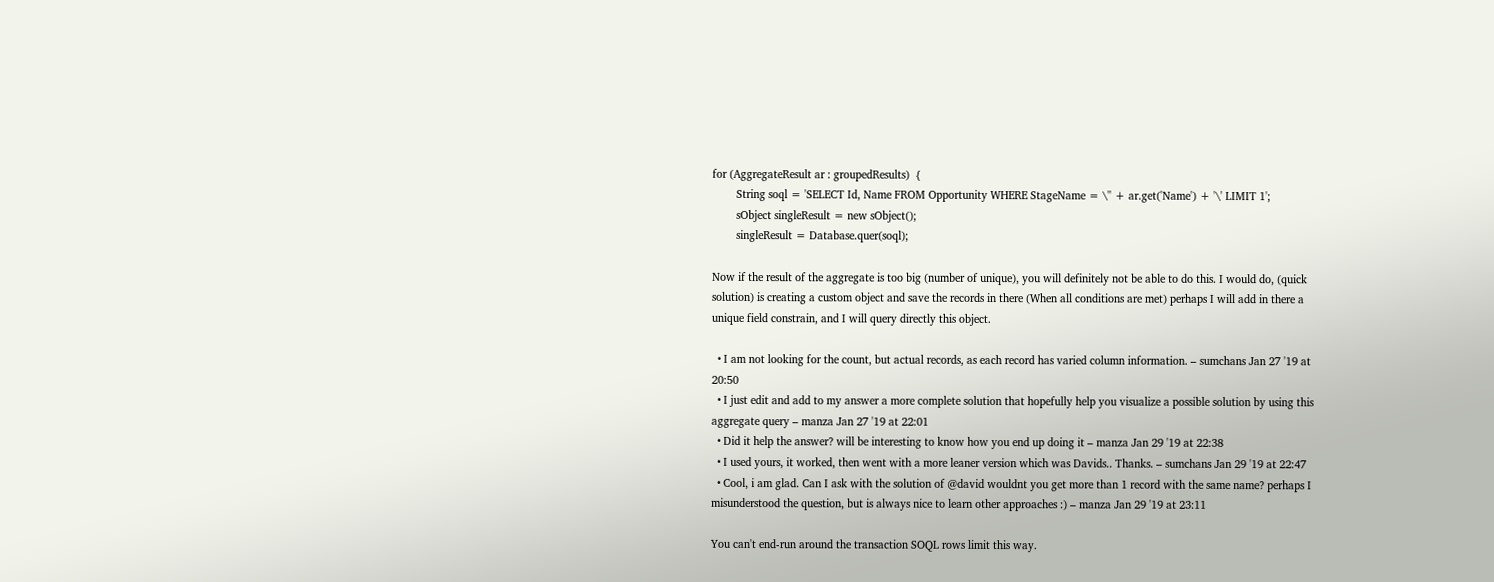for (AggregateResult ar : groupedResults)  {
        String soql = 'SELECT Id, Name FROM Opportunity WHERE StageName = \'' + ar.get('Name') + '\' LIMIT 1';
        sObject singleResult = new sObject();
        singleResult = Database.quer(soql);

Now if the result of the aggregate is too big (number of unique), you will definitely not be able to do this. I would do, (quick solution) is creating a custom object and save the records in there (When all conditions are met) perhaps I will add in there a unique field constrain, and I will query directly this object.

  • I am not looking for the count, but actual records, as each record has varied column information. – sumchans Jan 27 '19 at 20:50
  • I just edit and add to my answer a more complete solution that hopefully help you visualize a possible solution by using this aggregate query – manza Jan 27 '19 at 22:01
  • Did it help the answer? will be interesting to know how you end up doing it – manza Jan 29 '19 at 22:38
  • I used yours, it worked, then went with a more leaner version which was Davids.. Thanks. – sumchans Jan 29 '19 at 22:47
  • Cool, i am glad. Can I ask with the solution of @david wouldnt you get more than 1 record with the same name? perhaps I misunderstood the question, but is always nice to learn other approaches :) – manza Jan 29 '19 at 23:11

You can't end-run around the transaction SOQL rows limit this way.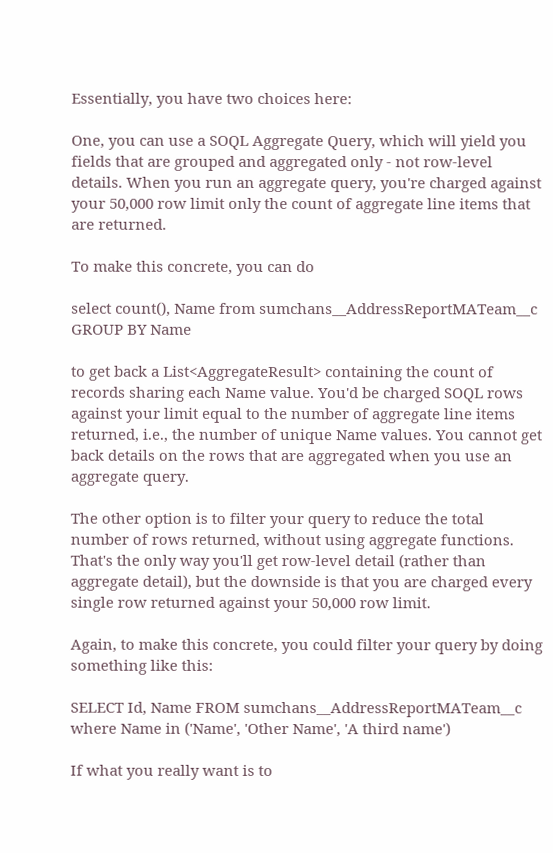Essentially, you have two choices here:

One, you can use a SOQL Aggregate Query, which will yield you fields that are grouped and aggregated only - not row-level details. When you run an aggregate query, you're charged against your 50,000 row limit only the count of aggregate line items that are returned.

To make this concrete, you can do

select count(), Name from sumchans__AddressReportMATeam__c GROUP BY Name

to get back a List<AggregateResult> containing the count of records sharing each Name value. You'd be charged SOQL rows against your limit equal to the number of aggregate line items returned, i.e., the number of unique Name values. You cannot get back details on the rows that are aggregated when you use an aggregate query.

The other option is to filter your query to reduce the total number of rows returned, without using aggregate functions. That's the only way you'll get row-level detail (rather than aggregate detail), but the downside is that you are charged every single row returned against your 50,000 row limit.

Again, to make this concrete, you could filter your query by doing something like this:

SELECT Id, Name FROM sumchans__AddressReportMATeam__c where Name in ('Name', 'Other Name', 'A third name')

If what you really want is to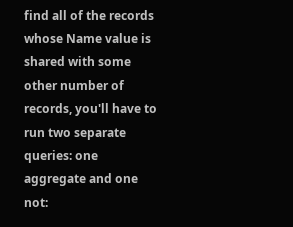find all of the records whose Name value is shared with some other number of records, you'll have to run two separate queries: one aggregate and one not: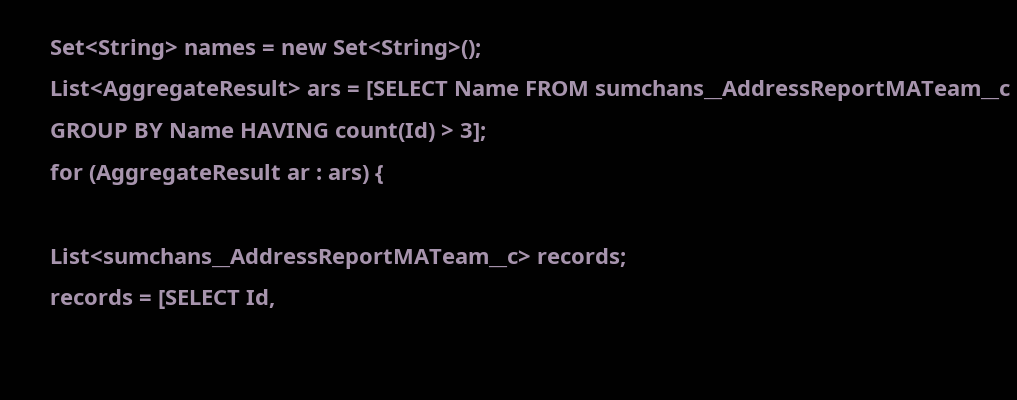Set<String> names = new Set<String>();
List<AggregateResult> ars = [SELECT Name FROM sumchans__AddressReportMATeam__c GROUP BY Name HAVING count(Id) > 3];
for (AggregateResult ar : ars) {

List<sumchans__AddressReportMATeam__c> records;
records = [SELECT Id,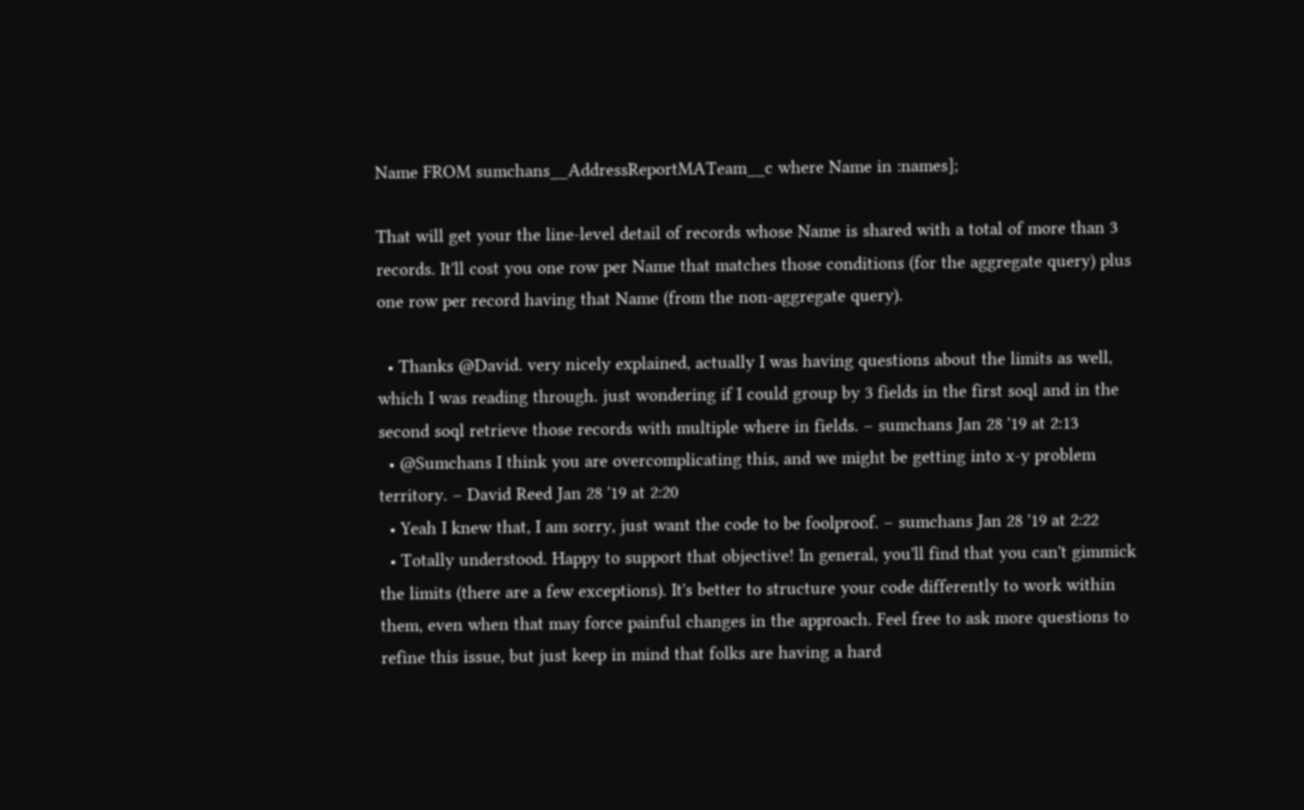Name FROM sumchans__AddressReportMATeam__c where Name in :names];

That will get your the line-level detail of records whose Name is shared with a total of more than 3 records. It'll cost you one row per Name that matches those conditions (for the aggregate query) plus one row per record having that Name (from the non-aggregate query).

  • Thanks @David. very nicely explained, actually I was having questions about the limits as well, which I was reading through. just wondering if I could group by 3 fields in the first soql and in the second soql retrieve those records with multiple where in fields. – sumchans Jan 28 '19 at 2:13
  • @Sumchans I think you are overcomplicating this, and we might be getting into x-y problem territory. – David Reed Jan 28 '19 at 2:20
  • Yeah I knew that, I am sorry, just want the code to be foolproof. – sumchans Jan 28 '19 at 2:22
  • Totally understood. Happy to support that objective! In general, you'll find that you can't gimmick the limits (there are a few exceptions). It's better to structure your code differently to work within them, even when that may force painful changes in the approach. Feel free to ask more questions to refine this issue, but just keep in mind that folks are having a hard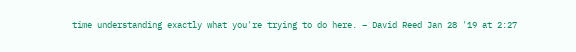time understanding exactly what you're trying to do here. – David Reed Jan 28 '19 at 2:27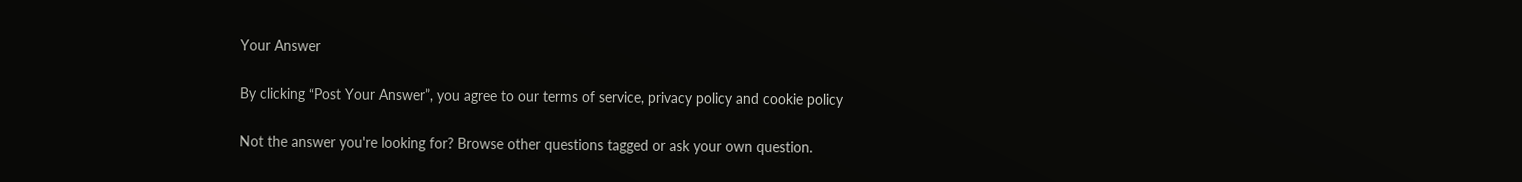Your Answer

By clicking “Post Your Answer”, you agree to our terms of service, privacy policy and cookie policy

Not the answer you're looking for? Browse other questions tagged or ask your own question.